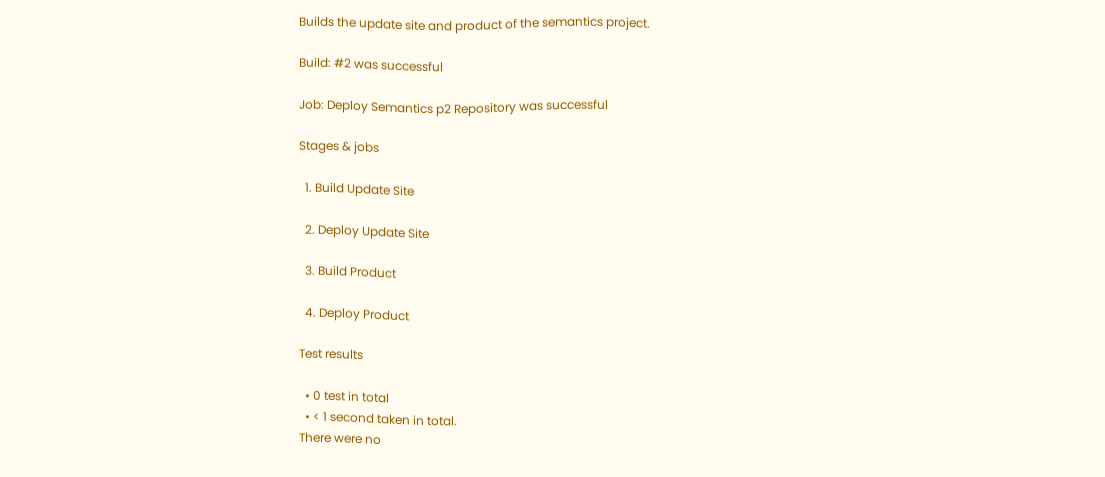Builds the update site and product of the semantics project.

Build: #2 was successful

Job: Deploy Semantics p2 Repository was successful

Stages & jobs

  1. Build Update Site

  2. Deploy Update Site

  3. Build Product

  4. Deploy Product

Test results

  • 0 test in total
  • < 1 second taken in total.
There were no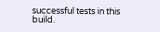successful tests in this build.